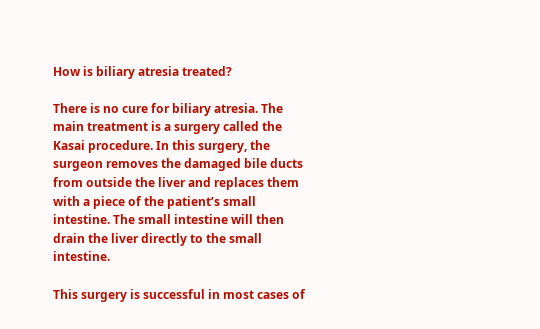How is biliary atresia treated?

There is no cure for biliary atresia. The main treatment is a surgery called the Kasai procedure. In this surgery, the surgeon removes the damaged bile ducts from outside the liver and replaces them with a piece of the patient’s small intestine. The small intestine will then drain the liver directly to the small intestine.

This surgery is successful in most cases of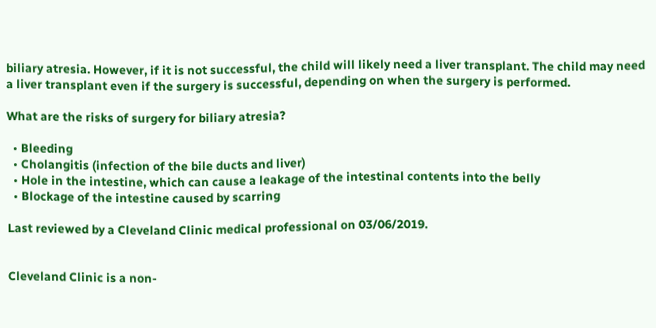biliary atresia. However, if it is not successful, the child will likely need a liver transplant. The child may need a liver transplant even if the surgery is successful, depending on when the surgery is performed.

What are the risks of surgery for biliary atresia?

  • Bleeding
  • Cholangitis (infection of the bile ducts and liver)
  • Hole in the intestine, which can cause a leakage of the intestinal contents into the belly
  • Blockage of the intestine caused by scarring

Last reviewed by a Cleveland Clinic medical professional on 03/06/2019.


Cleveland Clinic is a non-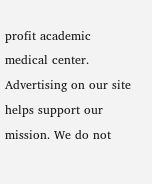profit academic medical center. Advertising on our site helps support our mission. We do not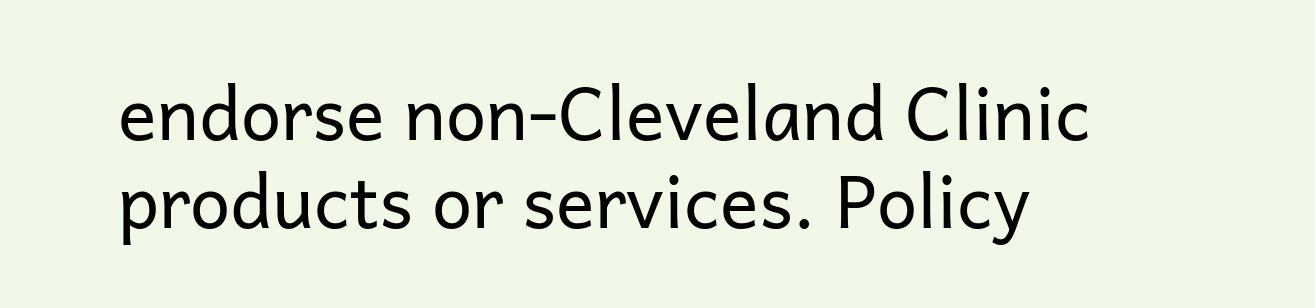endorse non-Cleveland Clinic products or services. Policy